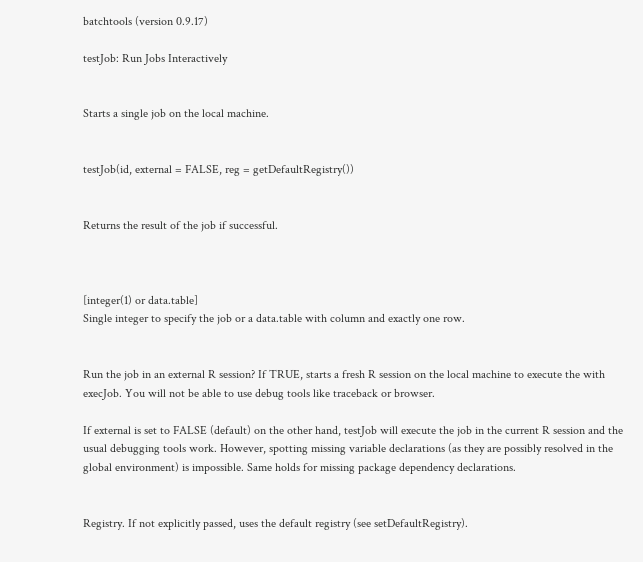batchtools (version 0.9.17)

testJob: Run Jobs Interactively


Starts a single job on the local machine.


testJob(id, external = FALSE, reg = getDefaultRegistry())


Returns the result of the job if successful.



[integer(1) or data.table]
Single integer to specify the job or a data.table with column and exactly one row.


Run the job in an external R session? If TRUE, starts a fresh R session on the local machine to execute the with execJob. You will not be able to use debug tools like traceback or browser.

If external is set to FALSE (default) on the other hand, testJob will execute the job in the current R session and the usual debugging tools work. However, spotting missing variable declarations (as they are possibly resolved in the global environment) is impossible. Same holds for missing package dependency declarations.


Registry. If not explicitly passed, uses the default registry (see setDefaultRegistry).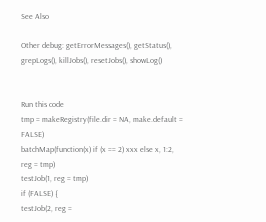See Also

Other debug: getErrorMessages(), getStatus(), grepLogs(), killJobs(), resetJobs(), showLog()


Run this code
tmp = makeRegistry(file.dir = NA, make.default = FALSE)
batchMap(function(x) if (x == 2) xxx else x, 1:2, reg = tmp)
testJob(1, reg = tmp)
if (FALSE) {
testJob(2, reg =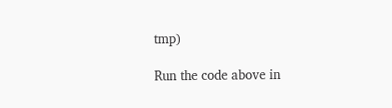tmp)

Run the code above in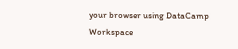your browser using DataCamp Workspace